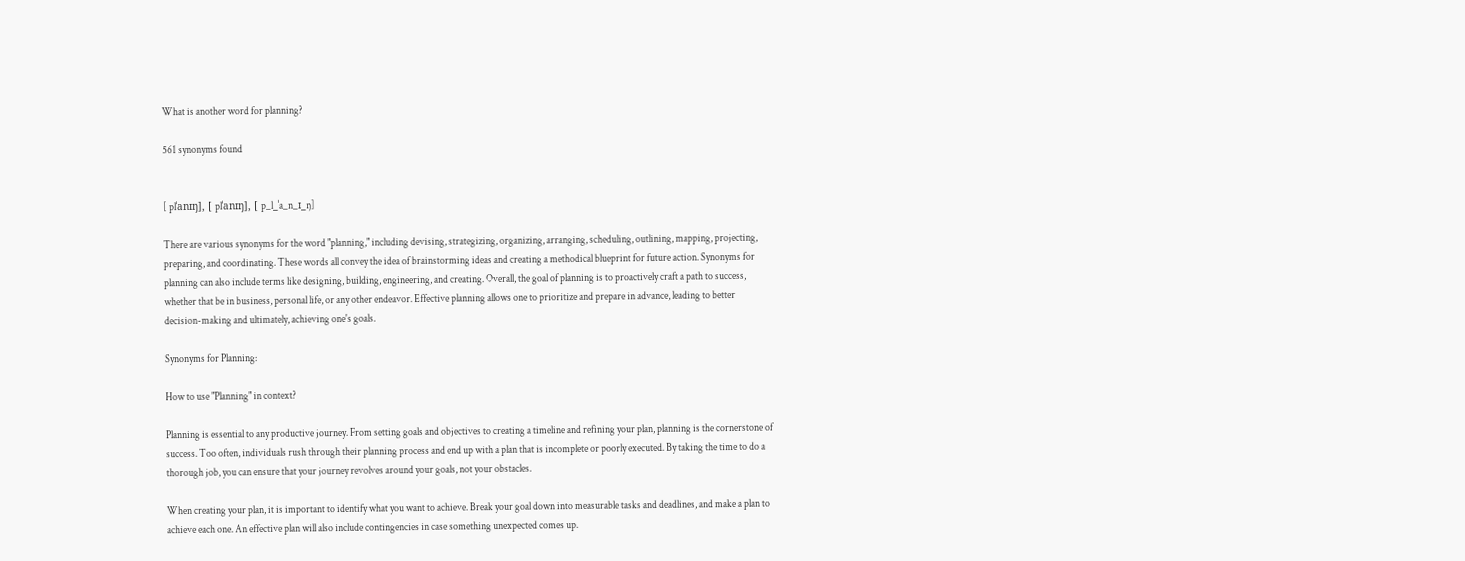What is another word for planning?

561 synonyms found


[ plˈanɪŋ], [ plˈanɪŋ], [ p_l_ˈa_n_ɪ_ŋ]

There are various synonyms for the word "planning," including devising, strategizing, organizing, arranging, scheduling, outlining, mapping, projecting, preparing, and coordinating. These words all convey the idea of brainstorming ideas and creating a methodical blueprint for future action. Synonyms for planning can also include terms like designing, building, engineering, and creating. Overall, the goal of planning is to proactively craft a path to success, whether that be in business, personal life, or any other endeavor. Effective planning allows one to prioritize and prepare in advance, leading to better decision-making and ultimately, achieving one's goals.

Synonyms for Planning:

How to use "Planning" in context?

Planning is essential to any productive journey. From setting goals and objectives to creating a timeline and refining your plan, planning is the cornerstone of success. Too often, individuals rush through their planning process and end up with a plan that is incomplete or poorly executed. By taking the time to do a thorough job, you can ensure that your journey revolves around your goals, not your obstacles.

When creating your plan, it is important to identify what you want to achieve. Break your goal down into measurable tasks and deadlines, and make a plan to achieve each one. An effective plan will also include contingencies in case something unexpected comes up.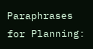Paraphrases for Planning: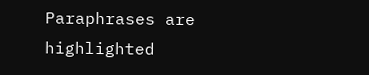Paraphrases are highlighted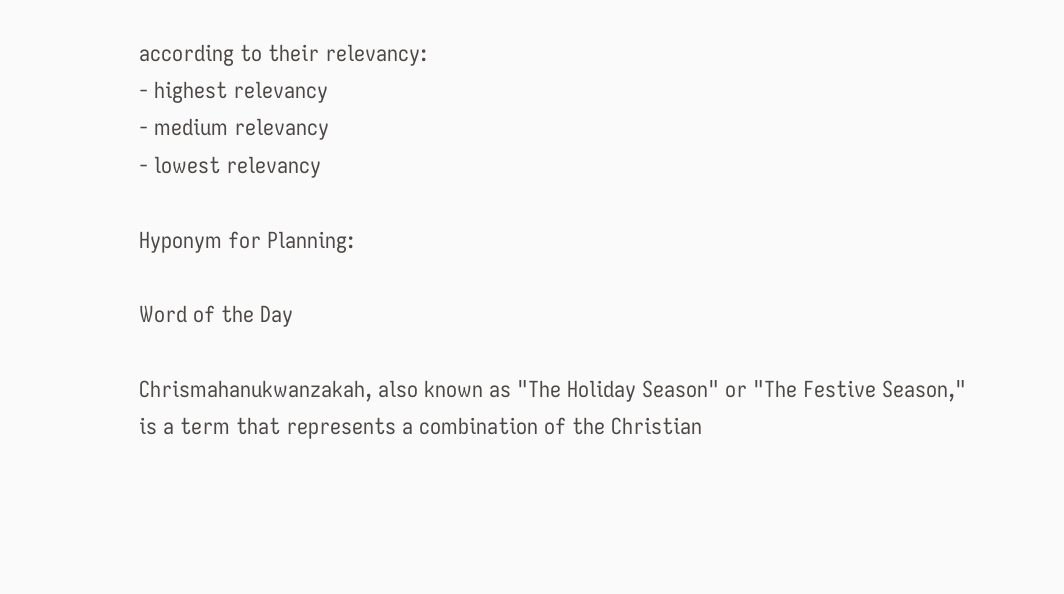according to their relevancy:
- highest relevancy
- medium relevancy
- lowest relevancy

Hyponym for Planning:

Word of the Day

Chrismahanukwanzakah, also known as "The Holiday Season" or "The Festive Season," is a term that represents a combination of the Christian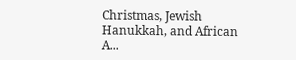Christmas, Jewish Hanukkah, and African A...